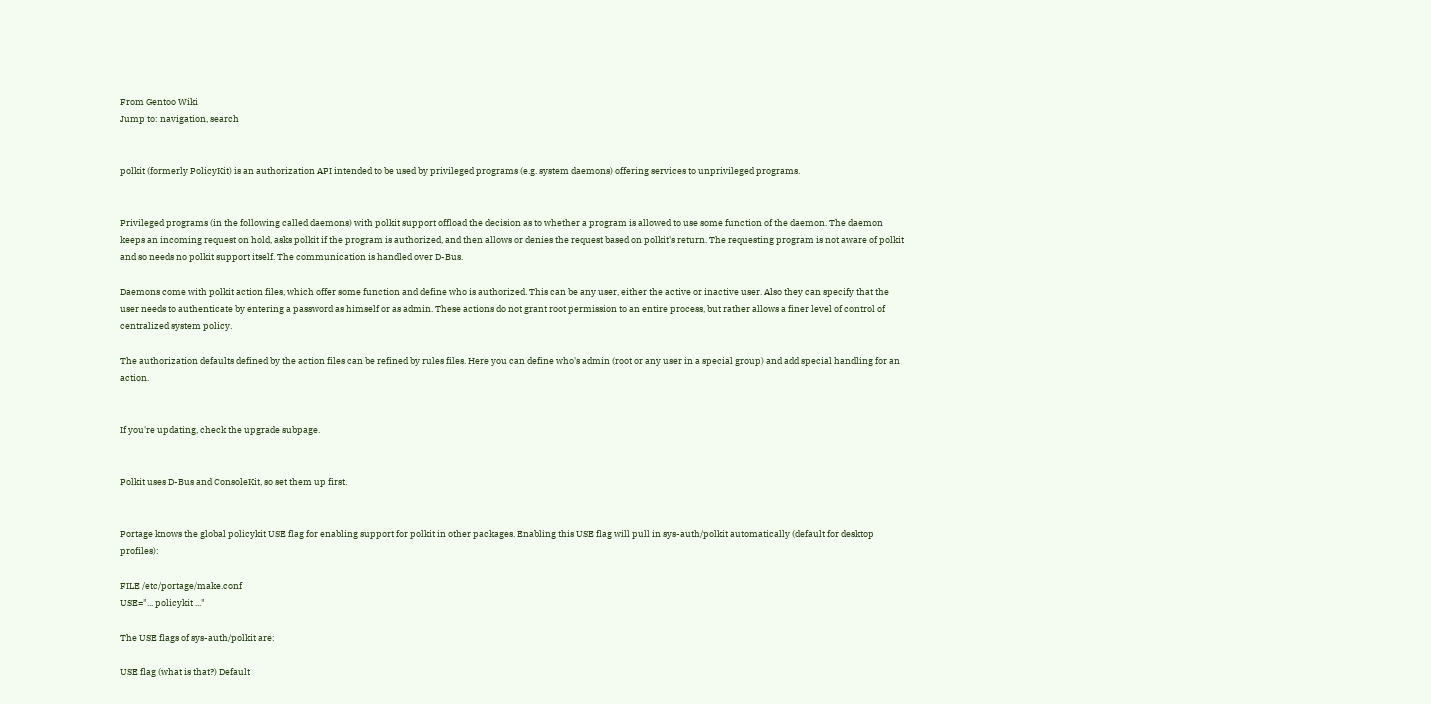From Gentoo Wiki
Jump to: navigation, search


polkit (formerly PolicyKit) is an authorization API intended to be used by privileged programs (e.g. system daemons) offering services to unprivileged programs.


Privileged programs (in the following called daemons) with polkit support offload the decision as to whether a program is allowed to use some function of the daemon. The daemon keeps an incoming request on hold, asks polkit if the program is authorized, and then allows or denies the request based on polkit's return. The requesting program is not aware of polkit and so needs no polkit support itself. The communication is handled over D-Bus.

Daemons come with polkit action files, which offer some function and define who is authorized. This can be any user, either the active or inactive user. Also they can specify that the user needs to authenticate by entering a password as himself or as admin. These actions do not grant root permission to an entire process, but rather allows a finer level of control of centralized system policy.

The authorization defaults defined by the action files can be refined by rules files. Here you can define who's admin (root or any user in a special group) and add special handling for an action.


If you're updating, check the upgrade subpage.


Polkit uses D-Bus and ConsoleKit, so set them up first.


Portage knows the global policykit USE flag for enabling support for polkit in other packages. Enabling this USE flag will pull in sys-auth/polkit automatically (default for desktop profiles):

FILE /etc/portage/make.conf
USE="... policykit ..."

The USE flags of sys-auth/polkit are:

USE flag (what is that?) Default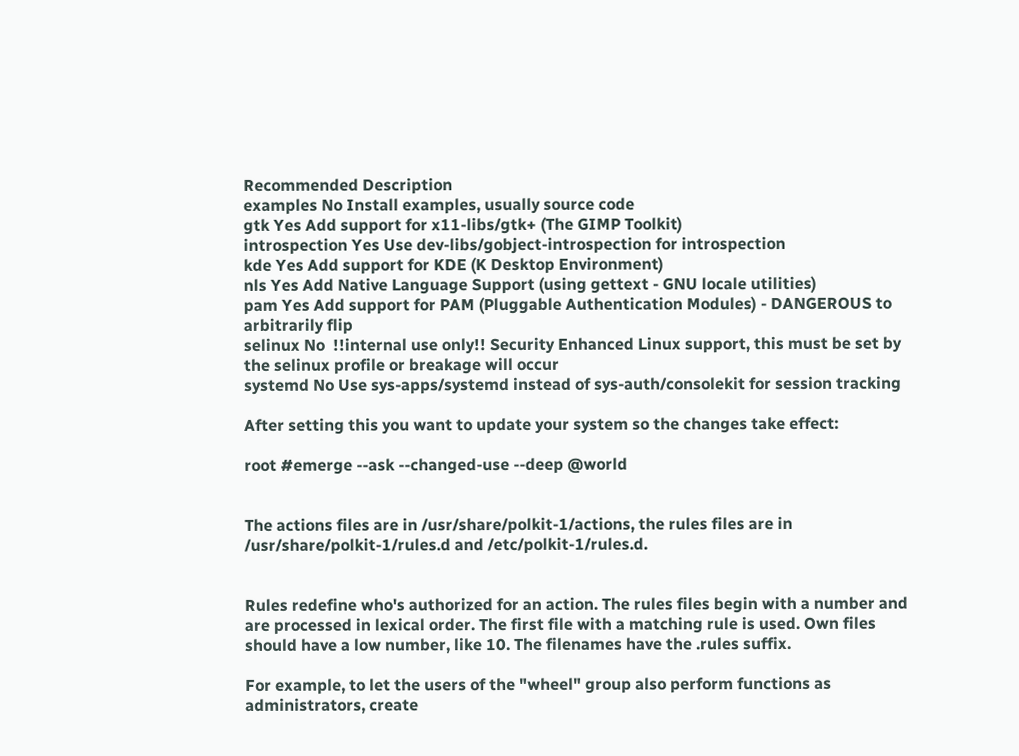Recommended Description
examples No Install examples, usually source code
gtk Yes Add support for x11-libs/gtk+ (The GIMP Toolkit)
introspection Yes Use dev-libs/gobject-introspection for introspection
kde Yes Add support for KDE (K Desktop Environment)
nls Yes Add Native Language Support (using gettext - GNU locale utilities)
pam Yes Add support for PAM (Pluggable Authentication Modules) - DANGEROUS to arbitrarily flip
selinux No  !!internal use only!! Security Enhanced Linux support, this must be set by the selinux profile or breakage will occur
systemd No Use sys-apps/systemd instead of sys-auth/consolekit for session tracking

After setting this you want to update your system so the changes take effect:

root #emerge --ask --changed-use --deep @world


The actions files are in /usr/share/polkit-1/actions, the rules files are in /usr/share/polkit-1/rules.d and /etc/polkit-1/rules.d.


Rules redefine who's authorized for an action. The rules files begin with a number and are processed in lexical order. The first file with a matching rule is used. Own files should have a low number, like 10. The filenames have the .rules suffix.

For example, to let the users of the "wheel" group also perform functions as administrators, create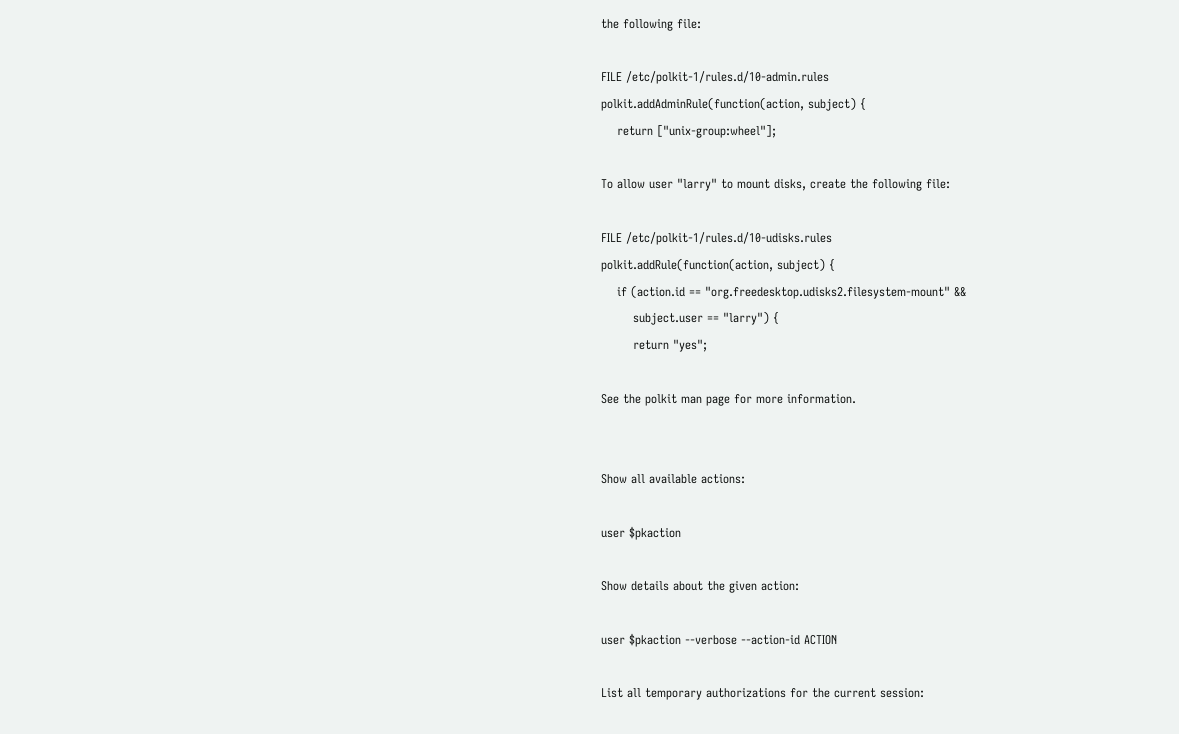the following file:

FILE /etc/polkit-1/rules.d/10-admin.rules
polkit.addAdminRule(function(action, subject) {
    return ["unix-group:wheel"];

To allow user "larry" to mount disks, create the following file:

FILE /etc/polkit-1/rules.d/10-udisks.rules
polkit.addRule(function(action, subject) {
    if (action.id == "org.freedesktop.udisks2.filesystem-mount" &&
        subject.user == "larry") {
        return "yes";

See the polkit man page for more information.


Show all available actions:

user $pkaction

Show details about the given action:

user $pkaction --verbose --action-id ACTION

List all temporary authorizations for the current session: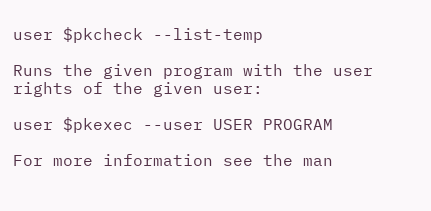user $pkcheck --list-temp

Runs the given program with the user rights of the given user:

user $pkexec --user USER PROGRAM

For more information see the man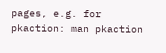pages, e.g. for pkaction: man pkaction